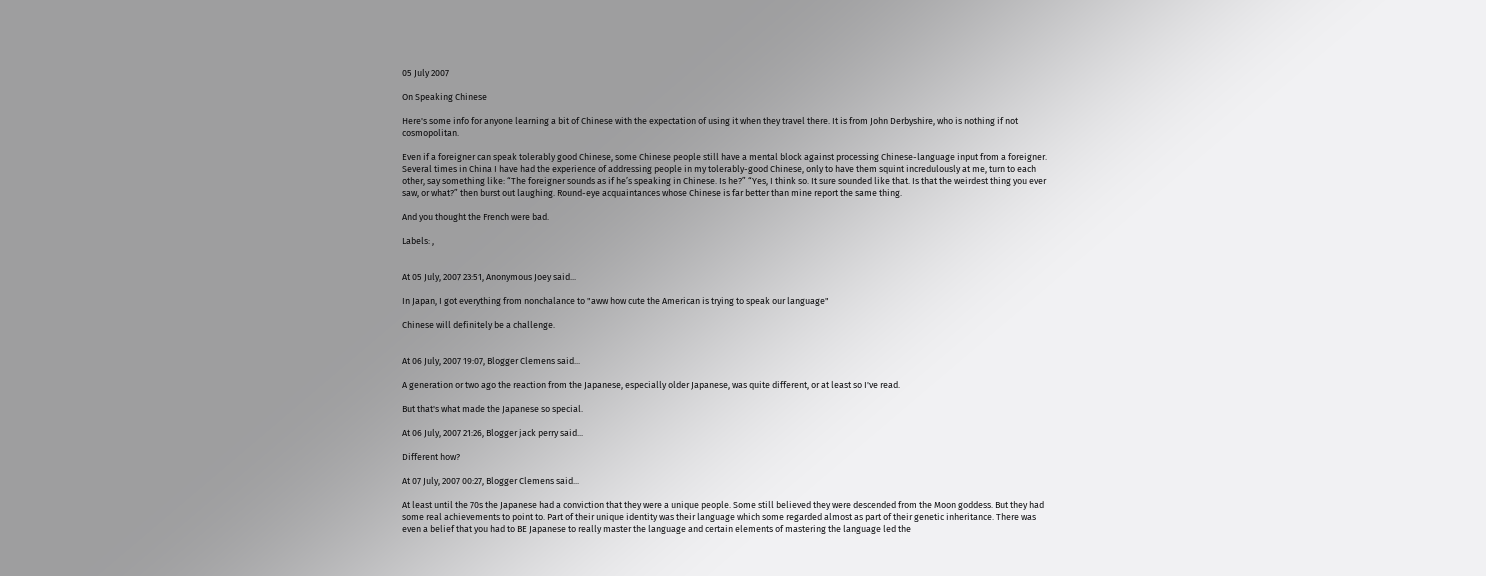05 July 2007

On Speaking Chinese

Here's some info for anyone learning a bit of Chinese with the expectation of using it when they travel there. It is from John Derbyshire, who is nothing if not cosmopolitan.

Even if a foreigner can speak tolerably good Chinese, some Chinese people still have a mental block against processing Chinese-language input from a foreigner. Several times in China I have had the experience of addressing people in my tolerably-good Chinese, only to have them squint incredulously at me, turn to each other, say something like: “The foreigner sounds as if he’s speaking in Chinese. Is he?” “Yes, I think so. It sure sounded like that. Is that the weirdest thing you ever saw, or what?” then burst out laughing. Round-eye acquaintances whose Chinese is far better than mine report the same thing.

And you thought the French were bad.

Labels: ,


At 05 July, 2007 23:51, Anonymous Joey said...

In Japan, I got everything from nonchalance to "aww how cute the American is trying to speak our language"

Chinese will definitely be a challenge.


At 06 July, 2007 19:07, Blogger Clemens said...

A generation or two ago the reaction from the Japanese, especially older Japanese, was quite different, or at least so I've read.

But that's what made the Japanese so special.

At 06 July, 2007 21:26, Blogger jack perry said...

Different how?

At 07 July, 2007 00:27, Blogger Clemens said...

At least until the 70s the Japanese had a conviction that they were a unique people. Some still believed they were descended from the Moon goddess. But they had some real achievements to point to. Part of their unique identity was their language which some regarded almost as part of their genetic inheritance. There was even a belief that you had to BE Japanese to really master the language and certain elements of mastering the language led the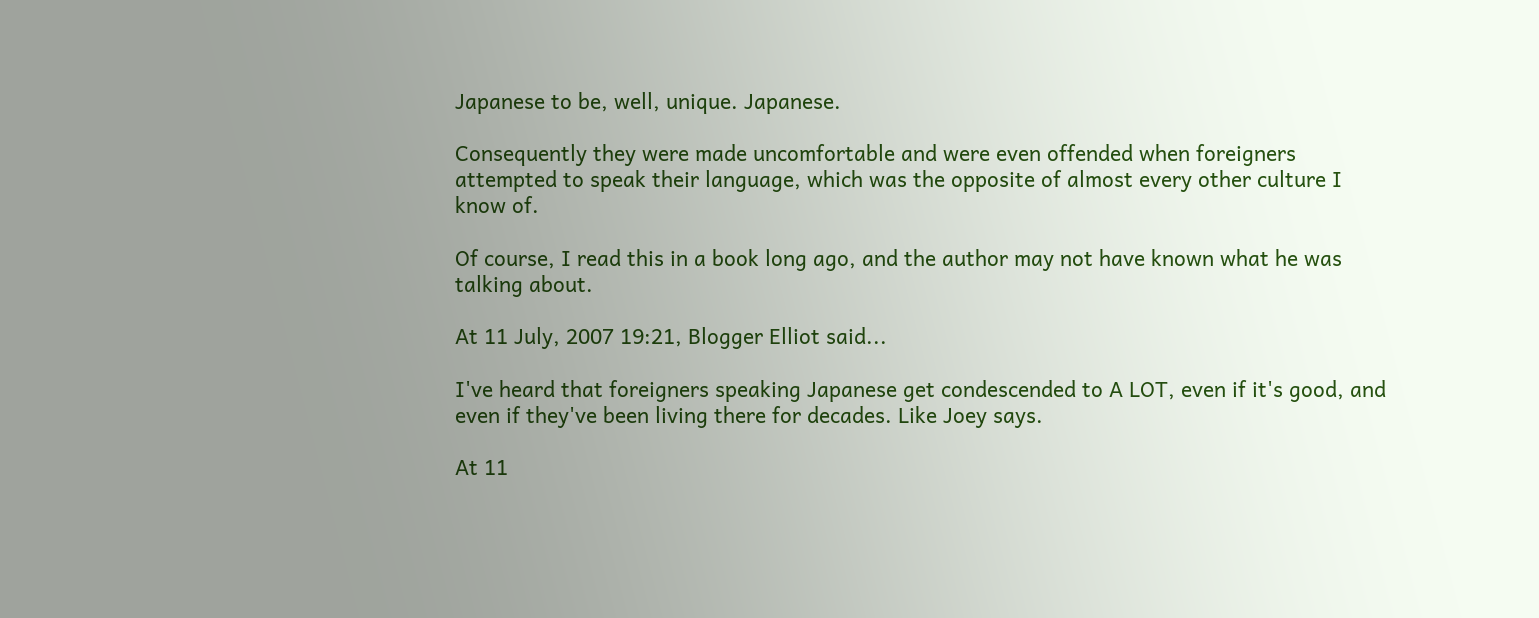Japanese to be, well, unique. Japanese.

Consequently they were made uncomfortable and were even offended when foreigners attempted to speak their language, which was the opposite of almost every other culture I know of.

Of course, I read this in a book long ago, and the author may not have known what he was talking about.

At 11 July, 2007 19:21, Blogger Elliot said...

I've heard that foreigners speaking Japanese get condescended to A LOT, even if it's good, and even if they've been living there for decades. Like Joey says.

At 11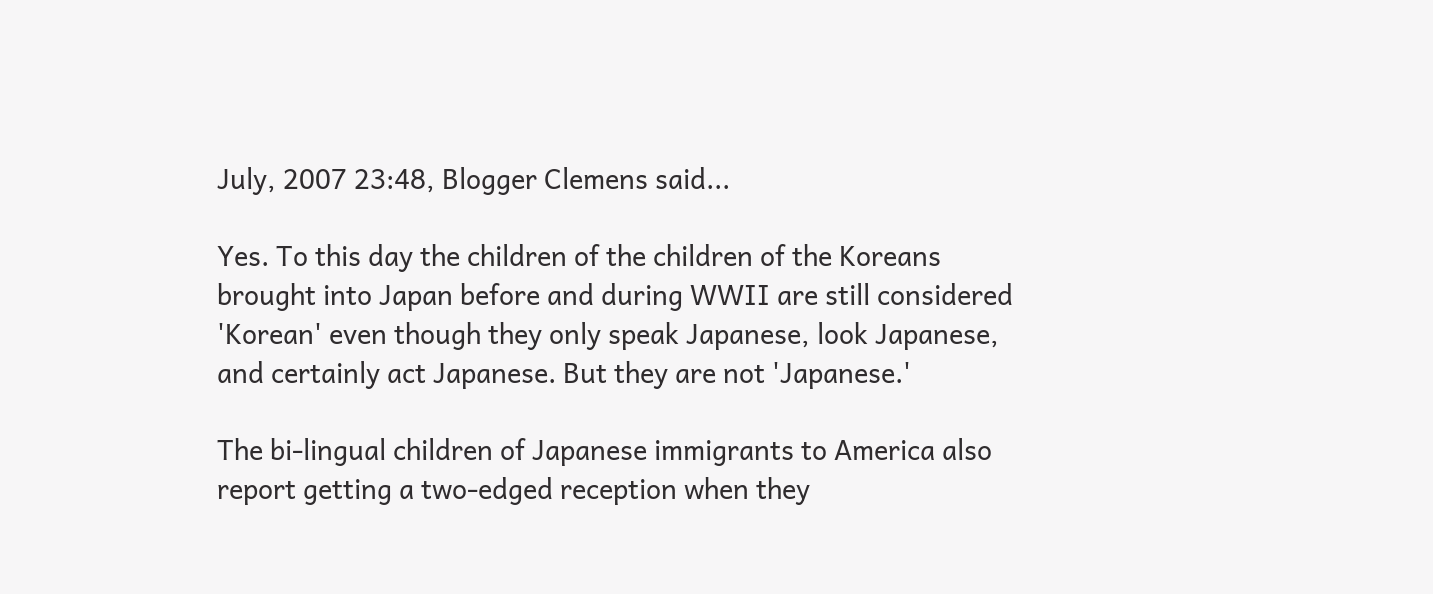July, 2007 23:48, Blogger Clemens said...

Yes. To this day the children of the children of the Koreans brought into Japan before and during WWII are still considered 'Korean' even though they only speak Japanese, look Japanese, and certainly act Japanese. But they are not 'Japanese.'

The bi-lingual children of Japanese immigrants to America also report getting a two-edged reception when they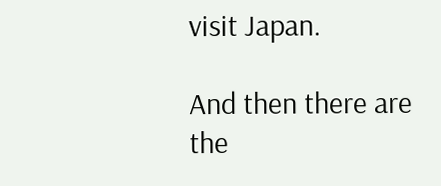visit Japan.

And then there are the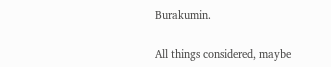Burakumin.

All things considered, maybe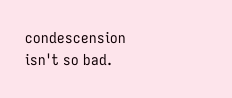condescension isn't so bad.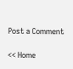Post a Comment

<< Home